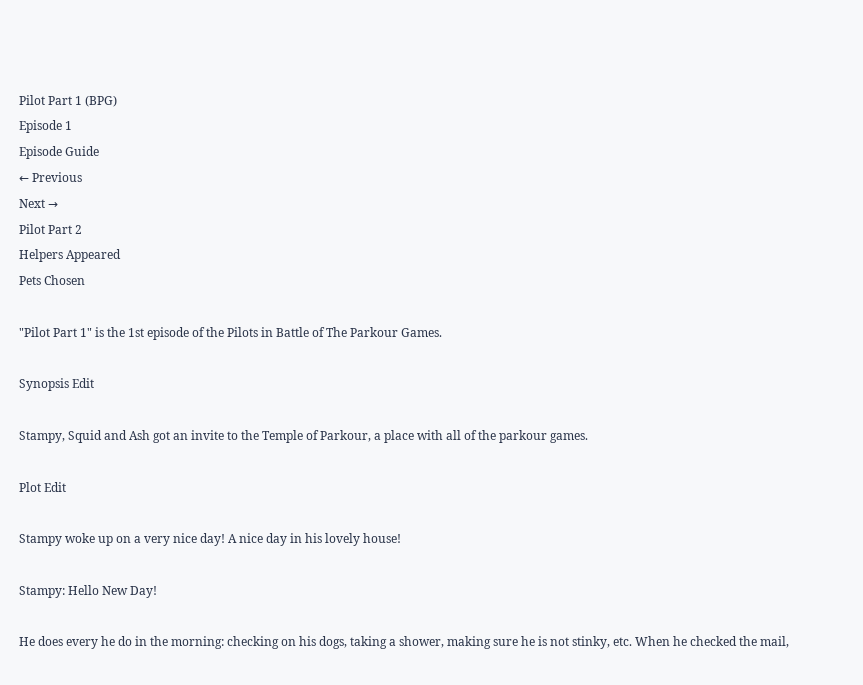Pilot Part 1 (BPG)
Episode 1
Episode Guide
← Previous
Next →
Pilot Part 2
Helpers Appeared
Pets Chosen

"Pilot Part 1" is the 1st episode of the Pilots in Battle of The Parkour Games.

Synopsis Edit

Stampy, Squid and Ash got an invite to the Temple of Parkour, a place with all of the parkour games.

Plot Edit

Stampy woke up on a very nice day! A nice day in his lovely house!

Stampy: Hello New Day!

He does every he do in the morning: checking on his dogs, taking a shower, making sure he is not stinky, etc. When he checked the mail,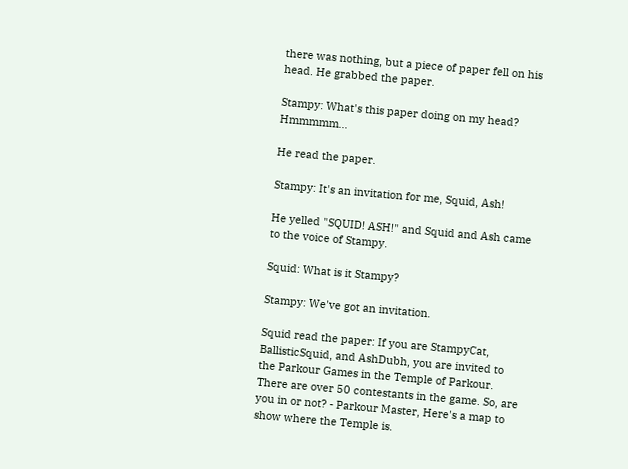there was nothing, but a piece of paper fell on his head. He grabbed the paper.

Stampy: What's this paper doing on my head? Hmmmmm...

He read the paper.

Stampy: It's an invitation for me, Squid, Ash!

He yelled "SQUID! ASH!" and Squid and Ash came to the voice of Stampy.

Squid: What is it Stampy?

Stampy: We've got an invitation.

Squid read the paper: If you are StampyCat, BallisticSquid, and AshDubh, you are invited to the Parkour Games in the Temple of Parkour. There are over 50 contestants in the game. So, are you in or not? - Parkour Master, Here's a map to show where the Temple is.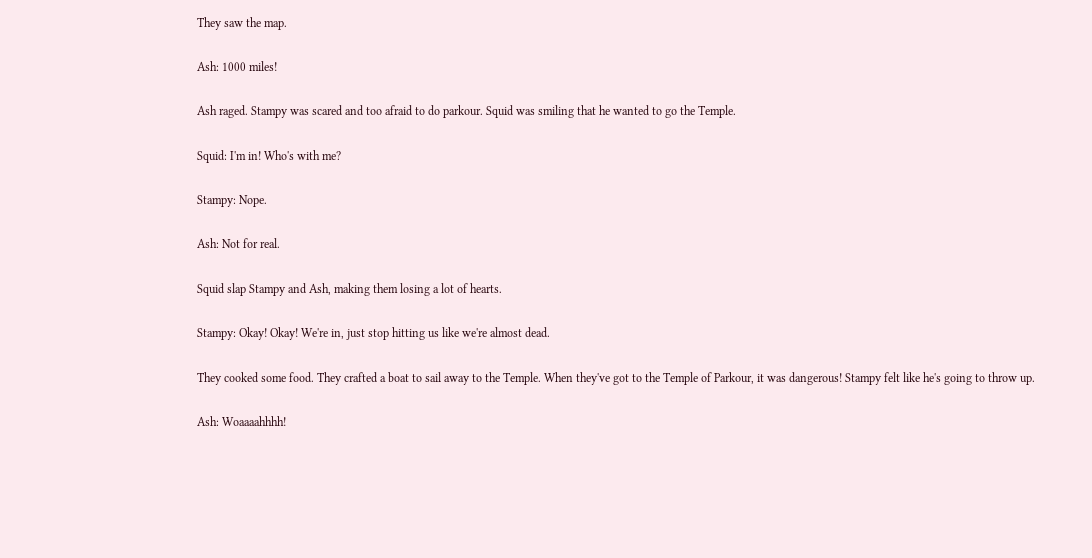They saw the map.

Ash: 1000 miles!

Ash raged. Stampy was scared and too afraid to do parkour. Squid was smiling that he wanted to go the Temple.

Squid: I'm in! Who's with me?

Stampy: Nope.

Ash: Not for real.

Squid slap Stampy and Ash, making them losing a lot of hearts.

Stampy: Okay! Okay! We're in, just stop hitting us like we're almost dead.

They cooked some food. They crafted a boat to sail away to the Temple. When they've got to the Temple of Parkour, it was dangerous! Stampy felt like he's going to throw up.

Ash: Woaaaahhhh!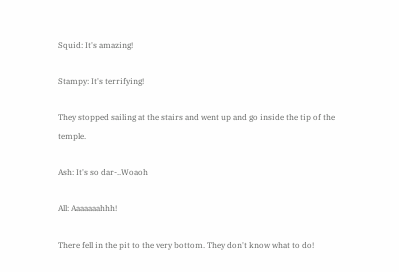Squid: It's amazing!

Stampy: It's terrifying!

They stopped sailing at the stairs and went up and go inside the tip of the temple.

Ash: It's so dar-..Woaoh

All: Aaaaaaahhh!

There fell in the pit to the very bottom. They don't know what to do!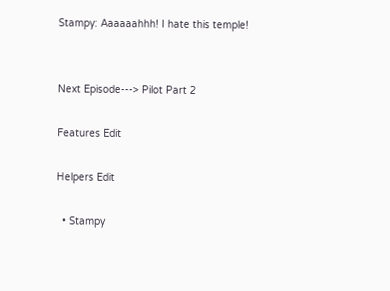Stampy: Aaaaaahhh! I hate this temple!


Next Episode---> Pilot Part 2

Features Edit

Helpers Edit

  • Stampy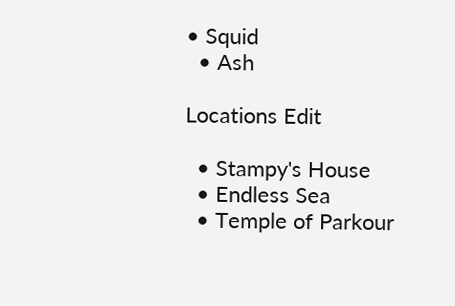• Squid
  • Ash

Locations Edit

  • Stampy's House
  • Endless Sea
  • Temple of Parkour